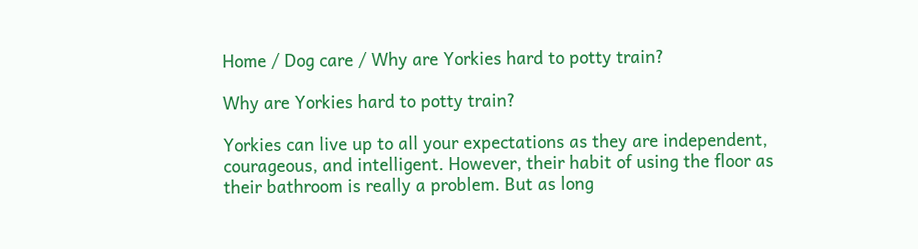Home / Dog care / Why are Yorkies hard to potty train?

Why are Yorkies hard to potty train?

Yorkies can live up to all your expectations as they are independent, courageous, and intelligent. However, their habit of using the floor as their bathroom is really a problem. But as long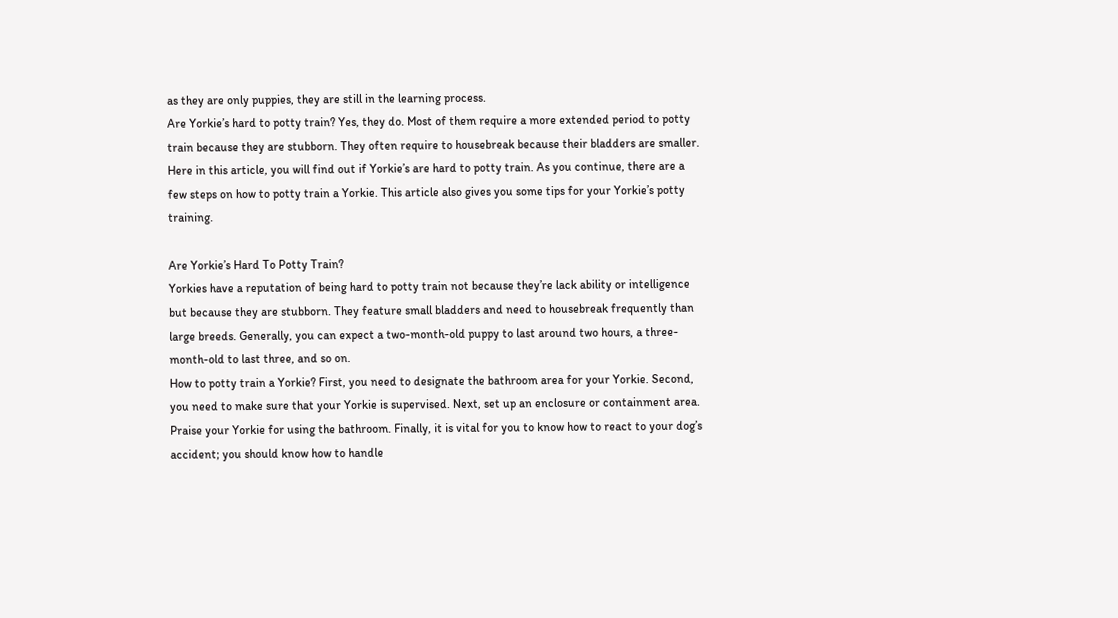as they are only puppies, they are still in the learning process.
Are Yorkie’s hard to potty train? Yes, they do. Most of them require a more extended period to potty train because they are stubborn. They often require to housebreak because their bladders are smaller.
Here in this article, you will find out if Yorkie’s are hard to potty train. As you continue, there are a few steps on how to potty train a Yorkie. This article also gives you some tips for your Yorkie’s potty training.

Are Yorkie’s Hard To Potty Train?
Yorkies have a reputation of being hard to potty train not because they’re lack ability or intelligence but because they are stubborn. They feature small bladders and need to housebreak frequently than large breeds. Generally, you can expect a two-month-old puppy to last around two hours, a three-month-old to last three, and so on.
How to potty train a Yorkie? First, you need to designate the bathroom area for your Yorkie. Second, you need to make sure that your Yorkie is supervised. Next, set up an enclosure or containment area. Praise your Yorkie for using the bathroom. Finally, it is vital for you to know how to react to your dog’s accident; you should know how to handle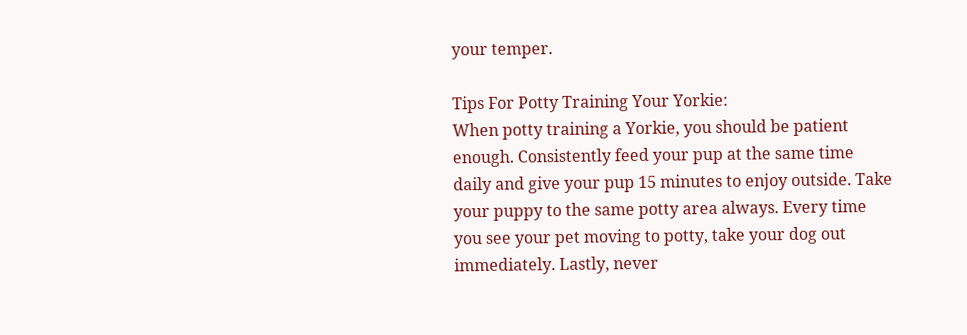your temper.

Tips For Potty Training Your Yorkie:
When potty training a Yorkie, you should be patient enough. Consistently feed your pup at the same time daily and give your pup 15 minutes to enjoy outside. Take your puppy to the same potty area always. Every time you see your pet moving to potty, take your dog out immediately. Lastly, never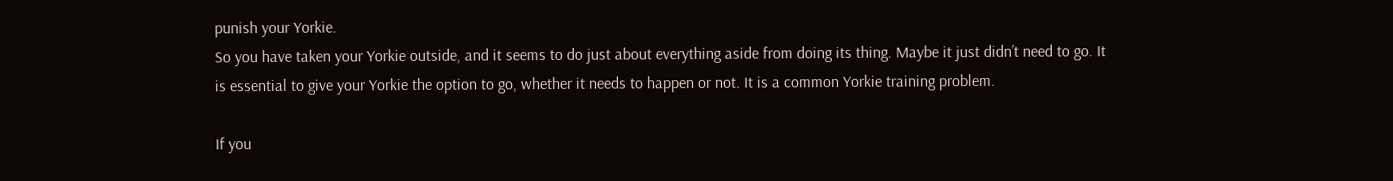punish your Yorkie.
So you have taken your Yorkie outside, and it seems to do just about everything aside from doing its thing. Maybe it just didn’t need to go. It is essential to give your Yorkie the option to go, whether it needs to happen or not. It is a common Yorkie training problem.

If you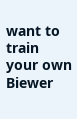want to train your own Biewer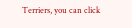Terriers, you can click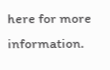here for more information.